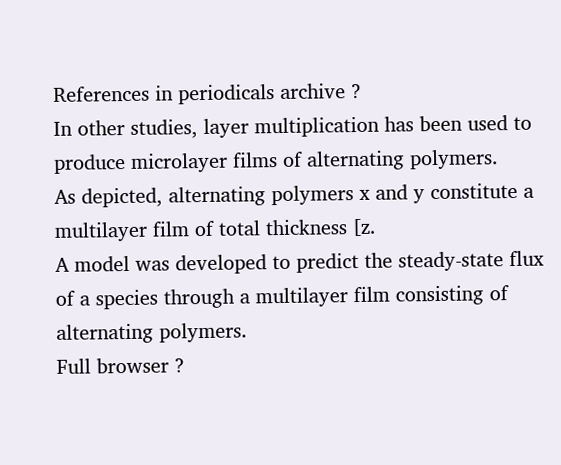References in periodicals archive ?
In other studies, layer multiplication has been used to produce microlayer films of alternating polymers.
As depicted, alternating polymers x and y constitute a multilayer film of total thickness [z.
A model was developed to predict the steady-state flux of a species through a multilayer film consisting of alternating polymers.
Full browser ?